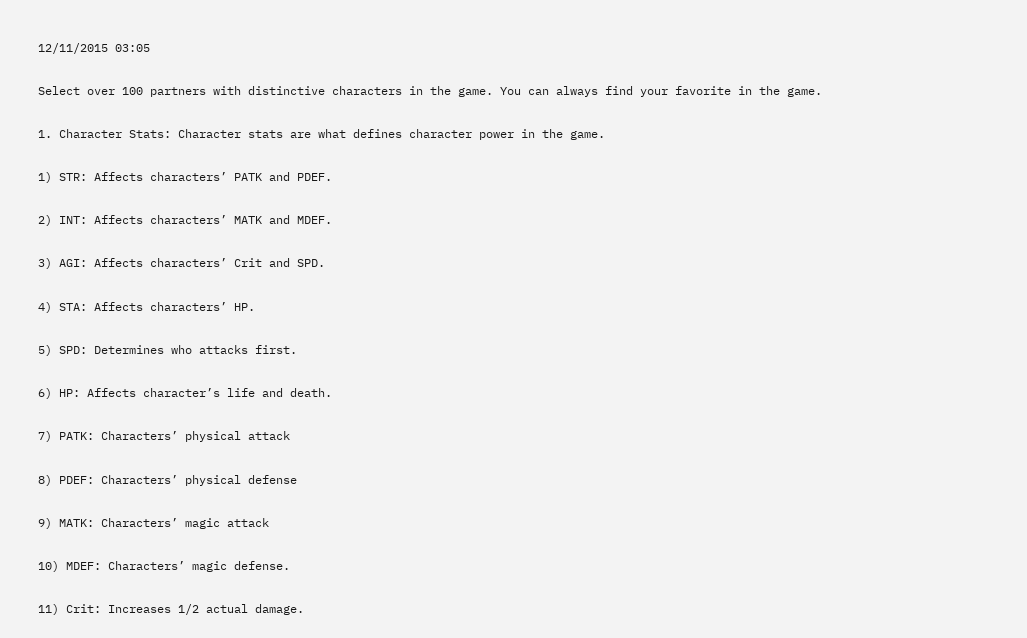12/11/2015 03:05

Select over 100 partners with distinctive characters in the game. You can always find your favorite in the game.

1. Character Stats: Character stats are what defines character power in the game.

1) STR: Affects characters’ PATK and PDEF.

2) INT: Affects characters’ MATK and MDEF.

3) AGI: Affects characters’ Crit and SPD.

4) STA: Affects characters’ HP.

5) SPD: Determines who attacks first.

6) HP: Affects character’s life and death.

7) PATK: Characters’ physical attack

8) PDEF: Characters’ physical defense

9) MATK: Characters’ magic attack

10) MDEF: Characters’ magic defense.

11) Crit: Increases 1/2 actual damage.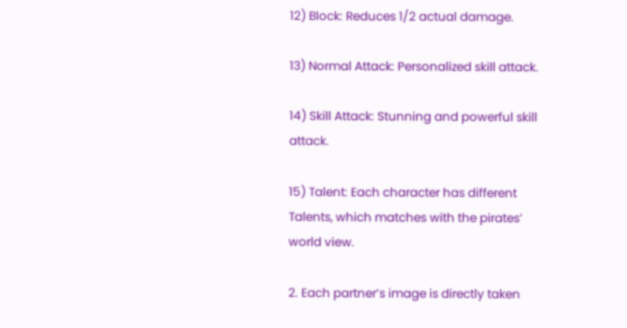12) Block: Reduces 1/2 actual damage.

13) Normal Attack: Personalized skill attack.

14) Skill Attack: Stunning and powerful skill attack.

15) Talent: Each character has different Talents, which matches with the pirates’ world view.

2. Each partner’s image is directly taken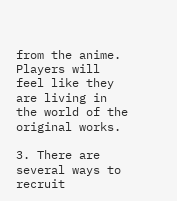from the anime. Players will feel like they are living in the world of the original works.

3. There are several ways to recruit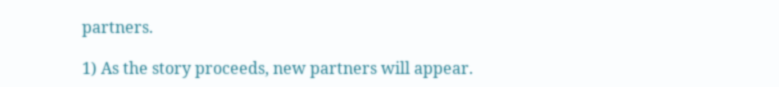partners.

1) As the story proceeds, new partners will appear.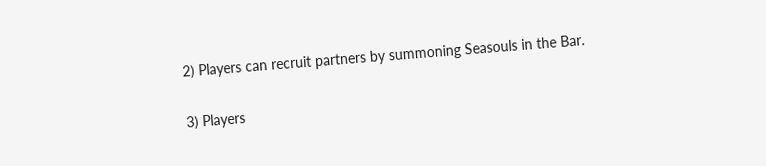2) Players can recruit partners by summoning Seasouls in the Bar.

3) Players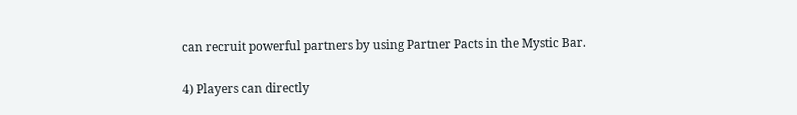can recruit powerful partners by using Partner Pacts in the Mystic Bar.

4) Players can directly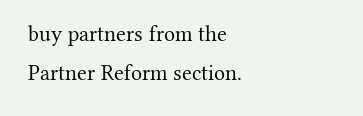buy partners from the Partner Reform section.